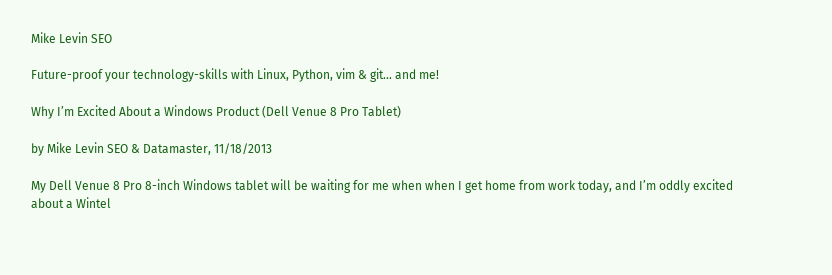Mike Levin SEO

Future-proof your technology-skills with Linux, Python, vim & git... and me!

Why I’m Excited About a Windows Product (Dell Venue 8 Pro Tablet)

by Mike Levin SEO & Datamaster, 11/18/2013

My Dell Venue 8 Pro 8-inch Windows tablet will be waiting for me when when I get home from work today, and I’m oddly excited about a Wintel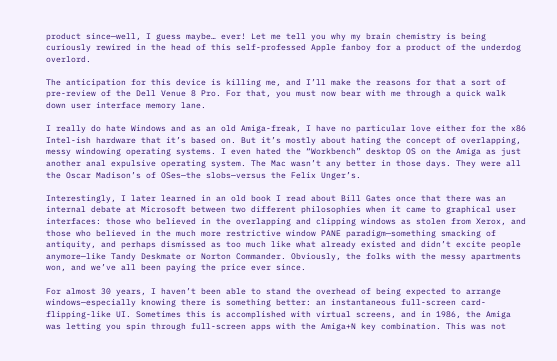product since—well, I guess maybe… ever! Let me tell you why my brain chemistry is being curiously rewired in the head of this self-professed Apple fanboy for a product of the underdog overlord.

The anticipation for this device is killing me, and I’ll make the reasons for that a sort of pre-review of the Dell Venue 8 Pro. For that, you must now bear with me through a quick walk down user interface memory lane.

I really do hate Windows and as an old Amiga-freak, I have no particular love either for the x86 Intel-ish hardware that it’s based on. But it’s mostly about hating the concept of overlapping, messy windowing operating systems. I even hated the “Workbench” desktop OS on the Amiga as just another anal expulsive operating system. The Mac wasn’t any better in those days. They were all the Oscar Madison’s of OSes—the slobs—versus the Felix Unger’s.

Interestingly, I later learned in an old book I read about Bill Gates once that there was an internal debate at Microsoft between two different philosophies when it came to graphical user interfaces: those who believed in the overlapping and clipping windows as stolen from Xerox, and those who believed in the much more restrictive window PANE paradigm—something smacking of antiquity, and perhaps dismissed as too much like what already existed and didn’t excite people anymore—like Tandy Deskmate or Norton Commander. Obviously, the folks with the messy apartments won, and we’ve all been paying the price ever since.

For almost 30 years, I haven’t been able to stand the overhead of being expected to arrange windows—especially knowing there is something better: an instantaneous full-screen card-flipping-like UI. Sometimes this is accomplished with virtual screens, and in 1986, the Amiga was letting you spin through full-screen apps with the Amiga+N key combination. This was not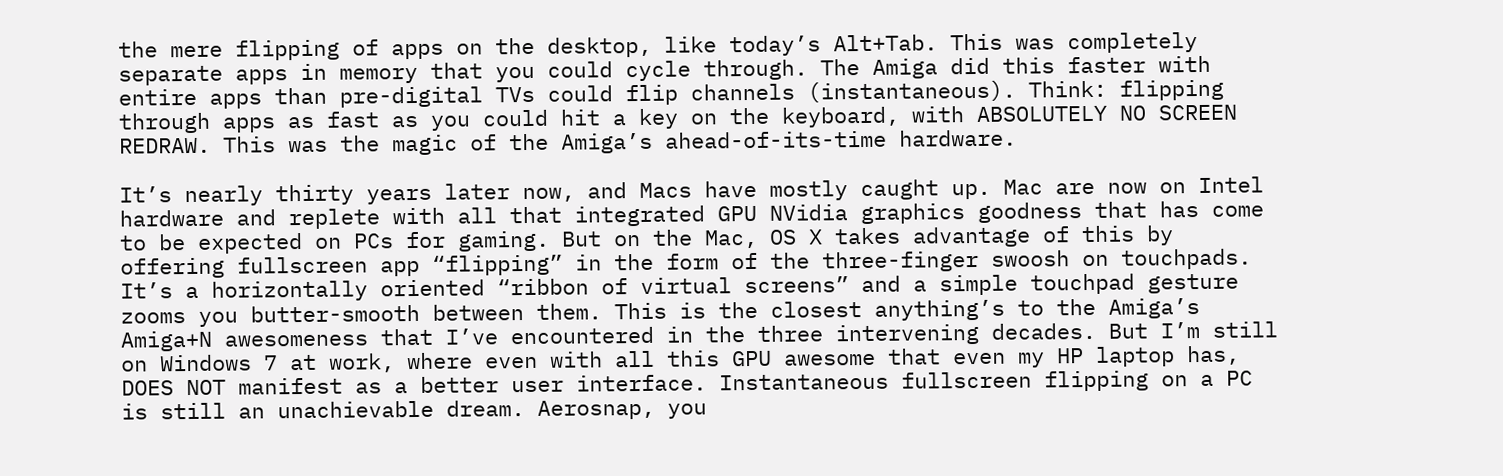the mere flipping of apps on the desktop, like today’s Alt+Tab. This was completely separate apps in memory that you could cycle through. The Amiga did this faster with entire apps than pre-digital TVs could flip channels (instantaneous). Think: flipping through apps as fast as you could hit a key on the keyboard, with ABSOLUTELY NO SCREEN REDRAW. This was the magic of the Amiga’s ahead-of-its-time hardware.

It’s nearly thirty years later now, and Macs have mostly caught up. Mac are now on Intel hardware and replete with all that integrated GPU NVidia graphics goodness that has come to be expected on PCs for gaming. But on the Mac, OS X takes advantage of this by offering fullscreen app “flipping” in the form of the three-finger swoosh on touchpads. It’s a horizontally oriented “ribbon of virtual screens” and a simple touchpad gesture zooms you butter-smooth between them. This is the closest anything’s to the Amiga’s Amiga+N awesomeness that I’ve encountered in the three intervening decades. But I’m still on Windows 7 at work, where even with all this GPU awesome that even my HP laptop has, DOES NOT manifest as a better user interface. Instantaneous fullscreen flipping on a PC is still an unachievable dream. Aerosnap, you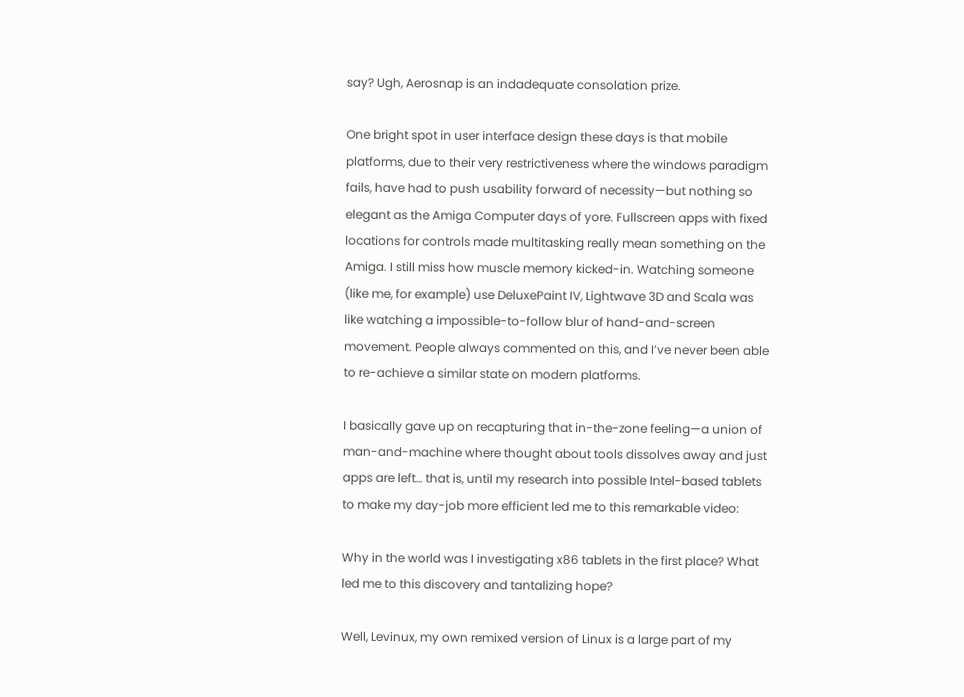say? Ugh, Aerosnap is an indadequate consolation prize.

One bright spot in user interface design these days is that mobile platforms, due to their very restrictiveness where the windows paradigm fails, have had to push usability forward of necessity—but nothing so elegant as the Amiga Computer days of yore. Fullscreen apps with fixed locations for controls made multitasking really mean something on the Amiga. I still miss how muscle memory kicked-in. Watching someone (like me, for example) use DeluxePaint IV, Lightwave 3D and Scala was like watching a impossible-to-follow blur of hand-and-screen movement. People always commented on this, and I’ve never been able to re-achieve a similar state on modern platforms.

I basically gave up on recapturing that in-the-zone feeling—a union of man-and-machine where thought about tools dissolves away and just apps are left… that is, until my research into possible Intel-based tablets to make my day-job more efficient led me to this remarkable video:

Why in the world was I investigating x86 tablets in the first place? What led me to this discovery and tantalizing hope?

Well, Levinux, my own remixed version of Linux is a large part of my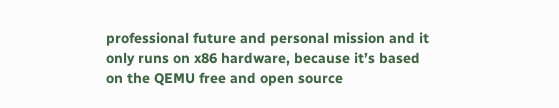professional future and personal mission and it only runs on x86 hardware, because it’s based on the QEMU free and open source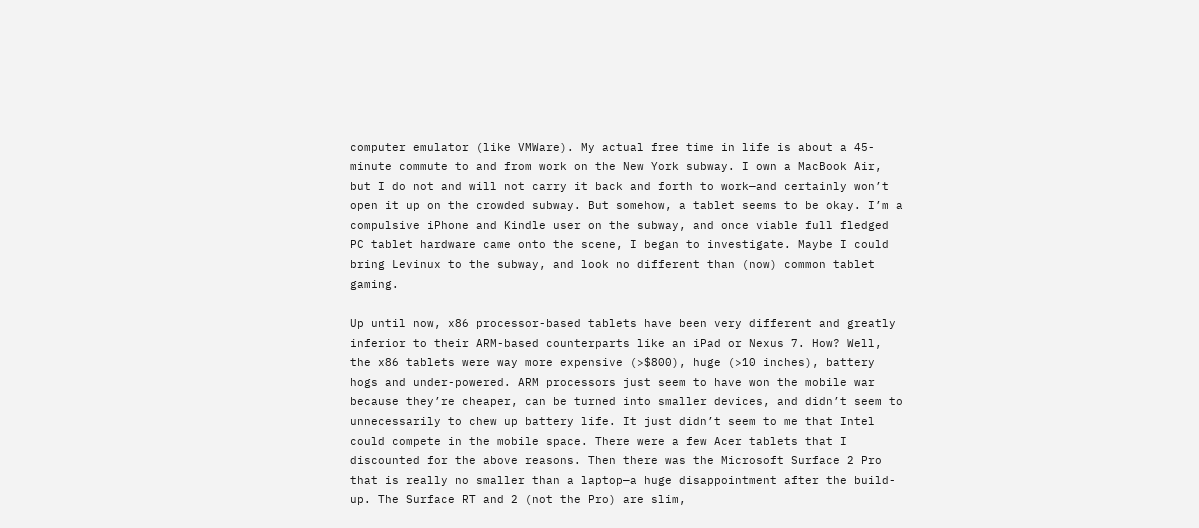computer emulator (like VMWare). My actual free time in life is about a 45-minute commute to and from work on the New York subway. I own a MacBook Air, but I do not and will not carry it back and forth to work—and certainly won’t open it up on the crowded subway. But somehow, a tablet seems to be okay. I’m a compulsive iPhone and Kindle user on the subway, and once viable full fledged PC tablet hardware came onto the scene, I began to investigate. Maybe I could bring Levinux to the subway, and look no different than (now) common tablet gaming.

Up until now, x86 processor-based tablets have been very different and greatly inferior to their ARM-based counterparts like an iPad or Nexus 7. How? Well, the x86 tablets were way more expensive (>$800), huge (>10 inches), battery hogs and under-powered. ARM processors just seem to have won the mobile war because they’re cheaper, can be turned into smaller devices, and didn’t seem to unnecessarily to chew up battery life. It just didn’t seem to me that Intel could compete in the mobile space. There were a few Acer tablets that I discounted for the above reasons. Then there was the Microsoft Surface 2 Pro that is really no smaller than a laptop—a huge disappointment after the build-up. The Surface RT and 2 (not the Pro) are slim,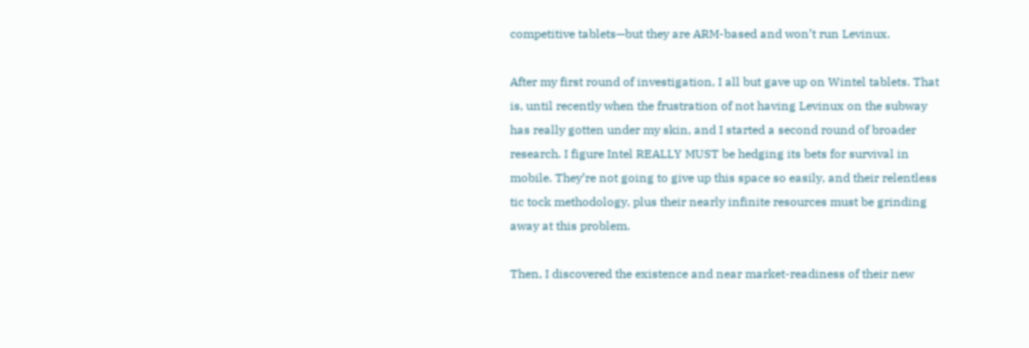competitive tablets—but they are ARM-based and won’t run Levinux.

After my first round of investigation, I all but gave up on Wintel tablets. That is, until recently when the frustration of not having Levinux on the subway has really gotten under my skin, and I started a second round of broader research. I figure Intel REALLY MUST be hedging its bets for survival in mobile. They’re not going to give up this space so easily, and their relentless tic tock methodology, plus their nearly infinite resources must be grinding away at this problem.

Then, I discovered the existence and near market-readiness of their new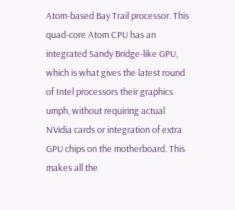Atom-based Bay Trail processor. This quad-core Atom CPU has an integrated Sandy Bridge-like GPU, which is what gives the latest round of Intel processors their graphics umph, without requiring actual NVidia cards or integration of extra GPU chips on the motherboard. This makes all the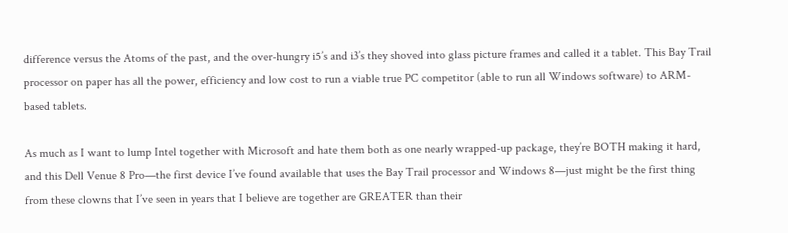difference versus the Atoms of the past, and the over-hungry i5’s and i3’s they shoved into glass picture frames and called it a tablet. This Bay Trail processor on paper has all the power, efficiency and low cost to run a viable true PC competitor (able to run all Windows software) to ARM-based tablets.

As much as I want to lump Intel together with Microsoft and hate them both as one nearly wrapped-up package, they’re BOTH making it hard, and this Dell Venue 8 Pro—the first device I’ve found available that uses the Bay Trail processor and Windows 8—just might be the first thing from these clowns that I’ve seen in years that I believe are together are GREATER than their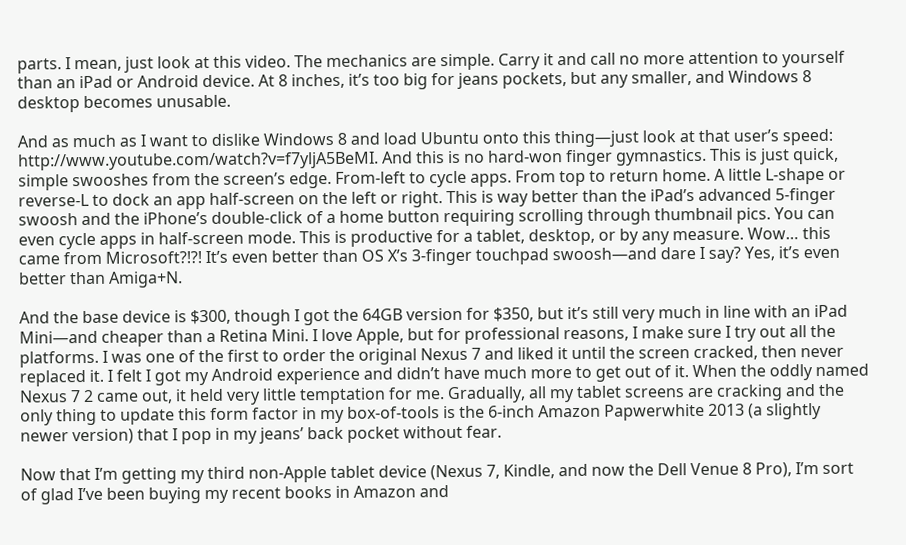parts. I mean, just look at this video. The mechanics are simple. Carry it and call no more attention to yourself than an iPad or Android device. At 8 inches, it’s too big for jeans pockets, but any smaller, and Windows 8 desktop becomes unusable.

And as much as I want to dislike Windows 8 and load Ubuntu onto this thing—just look at that user’s speed: http://www.youtube.com/watch?v=f7yljA5BeMI. And this is no hard-won finger gymnastics. This is just quick, simple swooshes from the screen’s edge. From-left to cycle apps. From top to return home. A little L-shape or reverse-L to dock an app half-screen on the left or right. This is way better than the iPad’s advanced 5-finger swoosh and the iPhone’s double-click of a home button requiring scrolling through thumbnail pics. You can even cycle apps in half-screen mode. This is productive for a tablet, desktop, or by any measure. Wow… this came from Microsoft?!?! It’s even better than OS X’s 3-finger touchpad swoosh—and dare I say? Yes, it’s even better than Amiga+N.

And the base device is $300, though I got the 64GB version for $350, but it’s still very much in line with an iPad Mini—and cheaper than a Retina Mini. I love Apple, but for professional reasons, I make sure I try out all the platforms. I was one of the first to order the original Nexus 7 and liked it until the screen cracked, then never replaced it. I felt I got my Android experience and didn’t have much more to get out of it. When the oddly named Nexus 7 2 came out, it held very little temptation for me. Gradually, all my tablet screens are cracking and the only thing to update this form factor in my box-of-tools is the 6-inch Amazon Papwerwhite 2013 (a slightly newer version) that I pop in my jeans’ back pocket without fear.

Now that I’m getting my third non-Apple tablet device (Nexus 7, Kindle, and now the Dell Venue 8 Pro), I’m sort of glad I’ve been buying my recent books in Amazon and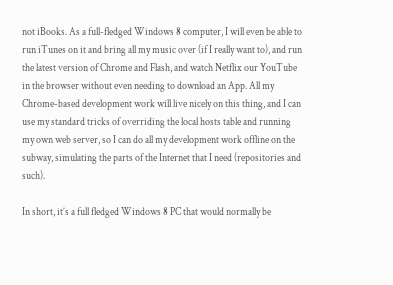not iBooks. As a full-fledged Windows 8 computer, I will even be able to run iTunes on it and bring all my music over (if I really want to), and run the latest version of Chrome and Flash, and watch Netflix our YouTube in the browser without even needing to download an App. All my Chrome-based development work will live nicely on this thing, and I can use my standard tricks of overriding the local hosts table and running my own web server, so I can do all my development work offline on the subway, simulating the parts of the Internet that I need (repositories and such).

In short, it’s a full fledged Windows 8 PC that would normally be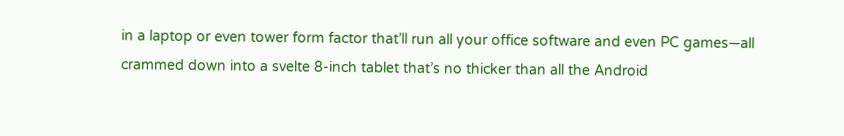in a laptop or even tower form factor that’ll run all your office software and even PC games—all crammed down into a svelte 8-inch tablet that’s no thicker than all the Android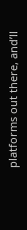platforms out there, and’ll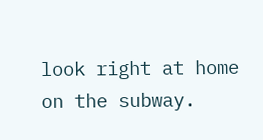look right at home on the subway.